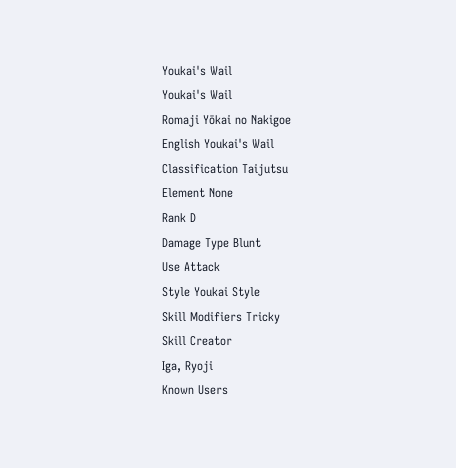Youkai's Wail
Youkai's Wail
Romaji Yōkai no Nakigoe
English Youkai's Wail
Classification Taijutsu
Element None
Rank D
Damage Type Blunt
Use Attack
Style Youkai Style
Skill Modifiers Tricky
Skill Creator
Iga, Ryoji
Known Users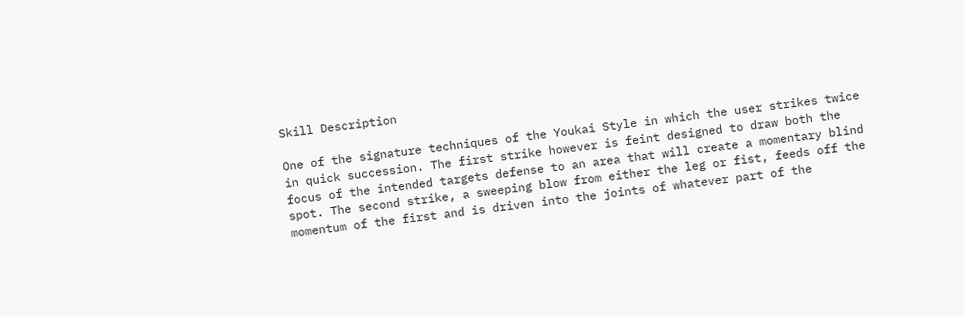Skill Description

One of the signature techniques of the Youkai Style in which the user strikes twice in quick succession. The first strike however is feint designed to draw both the focus of the intended targets defense to an area that will create a momentary blind spot. The second strike, a sweeping blow from either the leg or fist, feeds off the momentum of the first and is driven into the joints of whatever part of the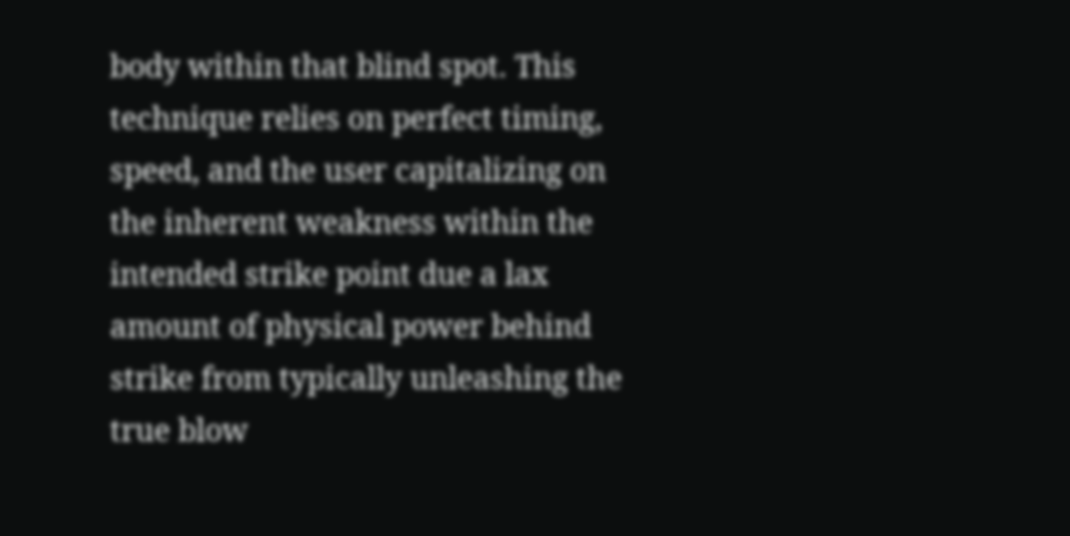body within that blind spot. This technique relies on perfect timing, speed, and the user capitalizing on the inherent weakness within the intended strike point due a lax amount of physical power behind strike from typically unleashing the true blow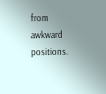from awkward positions.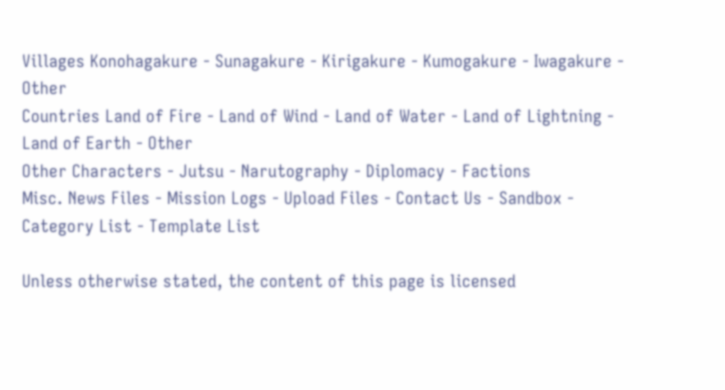Villages Konohagakure - Sunagakure - Kirigakure - Kumogakure - Iwagakure - Other
Countries Land of Fire - Land of Wind - Land of Water - Land of Lightning - Land of Earth - Other
Other Characters - Jutsu - Narutography - Diplomacy - Factions
Misc. News Files - Mission Logs - Upload Files - Contact Us - Sandbox - Category List - Template List

Unless otherwise stated, the content of this page is licensed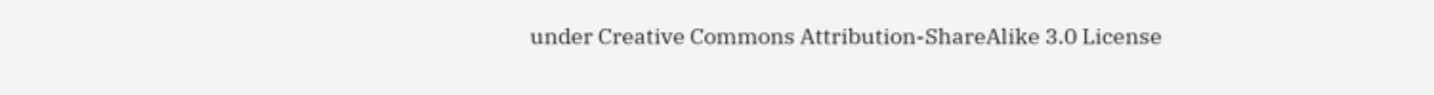under Creative Commons Attribution-ShareAlike 3.0 License